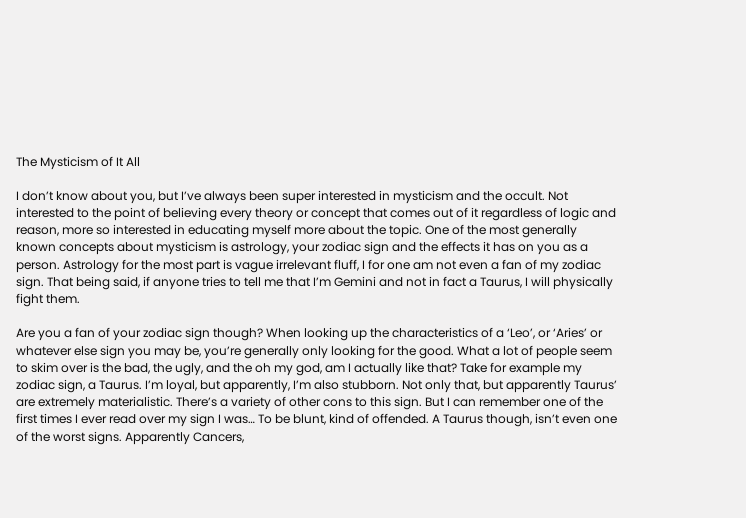The Mysticism of It All

I don’t know about you, but I’ve always been super interested in mysticism and the occult. Not interested to the point of believing every theory or concept that comes out of it regardless of logic and reason, more so interested in educating myself more about the topic. One of the most generally known concepts about mysticism is astrology, your zodiac sign and the effects it has on you as a person. Astrology for the most part is vague irrelevant fluff, I for one am not even a fan of my zodiac sign. That being said, if anyone tries to tell me that I’m Gemini and not in fact a Taurus, I will physically fight them.

Are you a fan of your zodiac sign though? When looking up the characteristics of a ‘Leo’, or ‘Aries’ or whatever else sign you may be, you’re generally only looking for the good. What a lot of people seem to skim over is the bad, the ugly, and the oh my god, am I actually like that? Take for example my zodiac sign, a Taurus. I’m loyal, but apparently, I’m also stubborn. Not only that, but apparently Taurus’ are extremely materialistic. There’s a variety of other cons to this sign. But I can remember one of the first times I ever read over my sign I was… To be blunt, kind of offended. A Taurus though, isn’t even one of the worst signs. Apparently Cancers,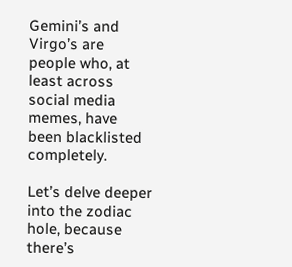Gemini’s and Virgo’s are people who, at least across social media memes, have been blacklisted completely.

Let’s delve deeper into the zodiac hole, because there’s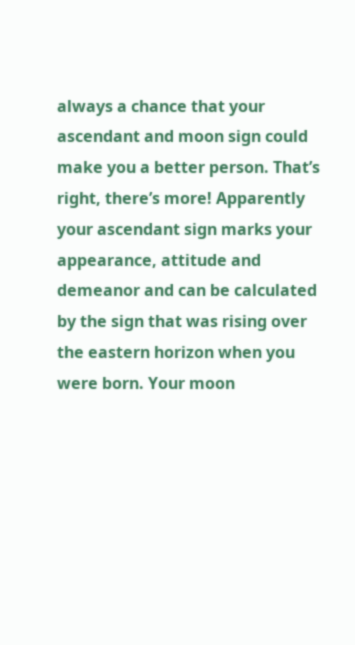always a chance that your ascendant and moon sign could make you a better person. That’s right, there’s more! Apparently your ascendant sign marks your appearance, attitude and demeanor and can be calculated by the sign that was rising over the eastern horizon when you were born. Your moon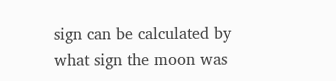sign can be calculated by what sign the moon was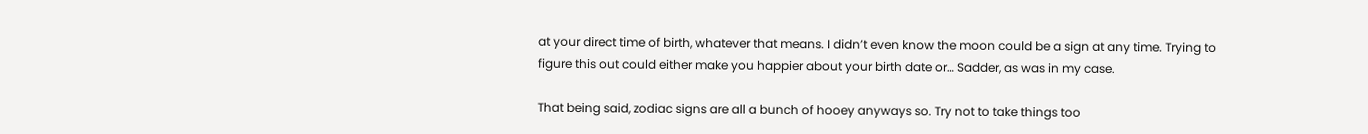at your direct time of birth, whatever that means. I didn’t even know the moon could be a sign at any time. Trying to figure this out could either make you happier about your birth date or… Sadder, as was in my case.

That being said, zodiac signs are all a bunch of hooey anyways so. Try not to take things too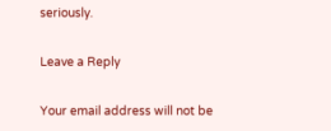seriously.

Leave a Reply

Your email address will not be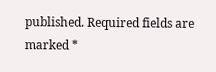published. Required fields are marked *